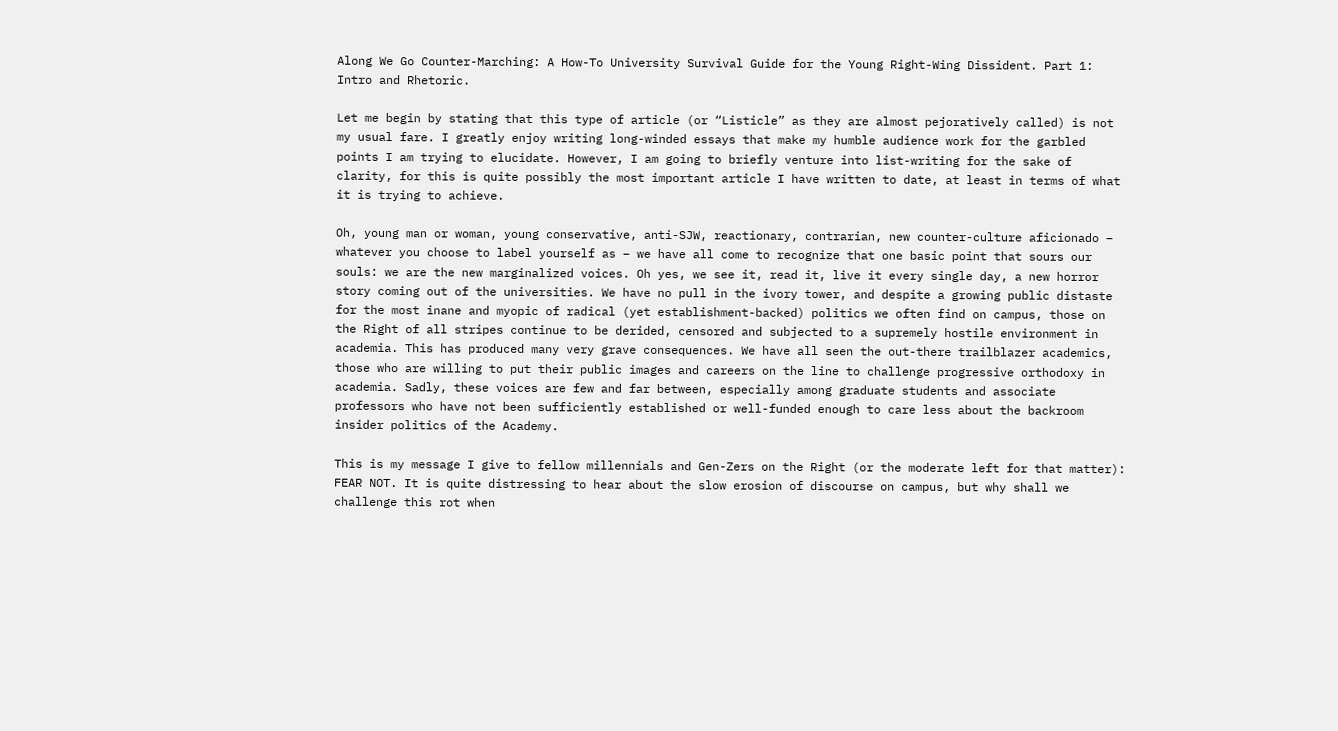Along We Go Counter-Marching: A How-To University Survival Guide for the Young Right-Wing Dissident. Part 1: Intro and Rhetoric.

Let me begin by stating that this type of article (or “Listicle” as they are almost pejoratively called) is not my usual fare. I greatly enjoy writing long-winded essays that make my humble audience work for the garbled points I am trying to elucidate. However, I am going to briefly venture into list-writing for the sake of clarity, for this is quite possibly the most important article I have written to date, at least in terms of what it is trying to achieve.

Oh, young man or woman, young conservative, anti-SJW, reactionary, contrarian, new counter-culture aficionado – whatever you choose to label yourself as – we have all come to recognize that one basic point that sours our souls: we are the new marginalized voices. Oh yes, we see it, read it, live it every single day, a new horror story coming out of the universities. We have no pull in the ivory tower, and despite a growing public distaste for the most inane and myopic of radical (yet establishment-backed) politics we often find on campus, those on the Right of all stripes continue to be derided, censored and subjected to a supremely hostile environment in academia. This has produced many very grave consequences. We have all seen the out-there trailblazer academics, those who are willing to put their public images and careers on the line to challenge progressive orthodoxy in academia. Sadly, these voices are few and far between, especially among graduate students and associate professors who have not been sufficiently established or well-funded enough to care less about the backroom insider politics of the Academy.

This is my message I give to fellow millennials and Gen-Zers on the Right (or the moderate left for that matter): FEAR NOT. It is quite distressing to hear about the slow erosion of discourse on campus, but why shall we challenge this rot when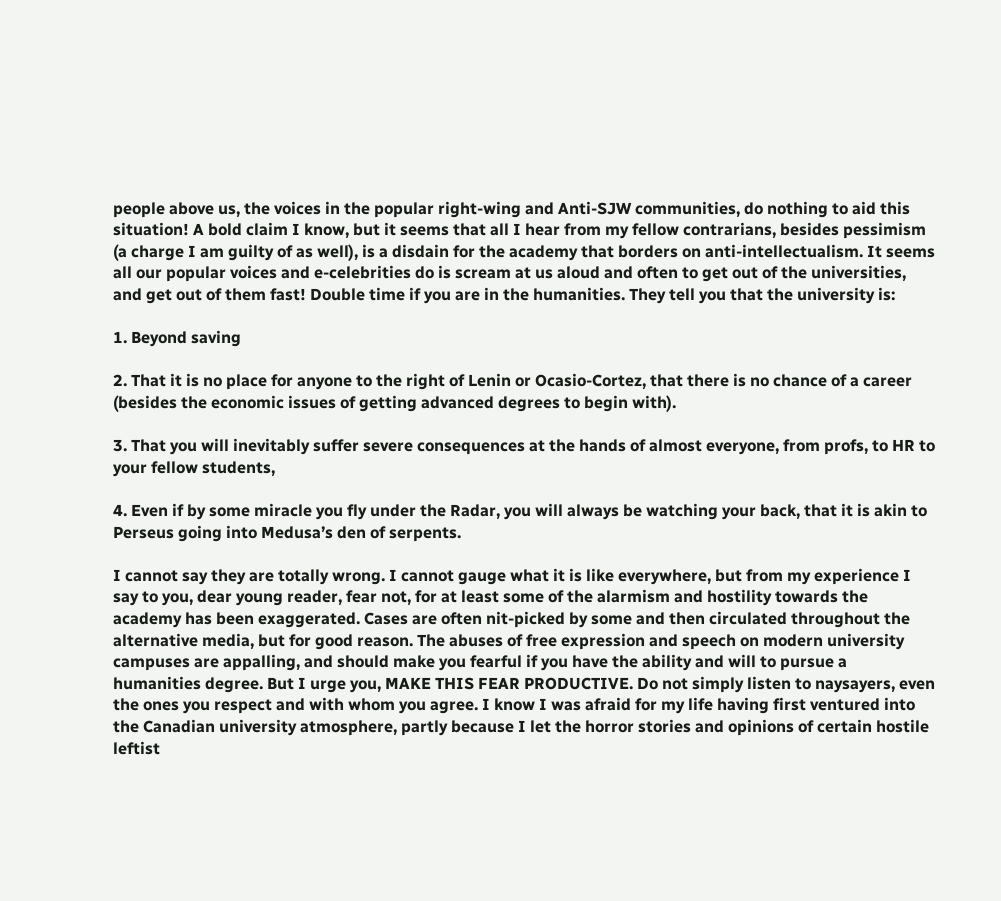people above us, the voices in the popular right-wing and Anti-SJW communities, do nothing to aid this situation! A bold claim I know, but it seems that all I hear from my fellow contrarians, besides pessimism (a charge I am guilty of as well), is a disdain for the academy that borders on anti-intellectualism. It seems all our popular voices and e-celebrities do is scream at us aloud and often to get out of the universities, and get out of them fast! Double time if you are in the humanities. They tell you that the university is:

1. Beyond saving

2. That it is no place for anyone to the right of Lenin or Ocasio-Cortez, that there is no chance of a career (besides the economic issues of getting advanced degrees to begin with).

3. That you will inevitably suffer severe consequences at the hands of almost everyone, from profs, to HR to your fellow students,

4. Even if by some miracle you fly under the Radar, you will always be watching your back, that it is akin to Perseus going into Medusa’s den of serpents.

I cannot say they are totally wrong. I cannot gauge what it is like everywhere, but from my experience I say to you, dear young reader, fear not, for at least some of the alarmism and hostility towards the academy has been exaggerated. Cases are often nit-picked by some and then circulated throughout the alternative media, but for good reason. The abuses of free expression and speech on modern university campuses are appalling, and should make you fearful if you have the ability and will to pursue a humanities degree. But I urge you, MAKE THIS FEAR PRODUCTIVE. Do not simply listen to naysayers, even the ones you respect and with whom you agree. I know I was afraid for my life having first ventured into the Canadian university atmosphere, partly because I let the horror stories and opinions of certain hostile leftist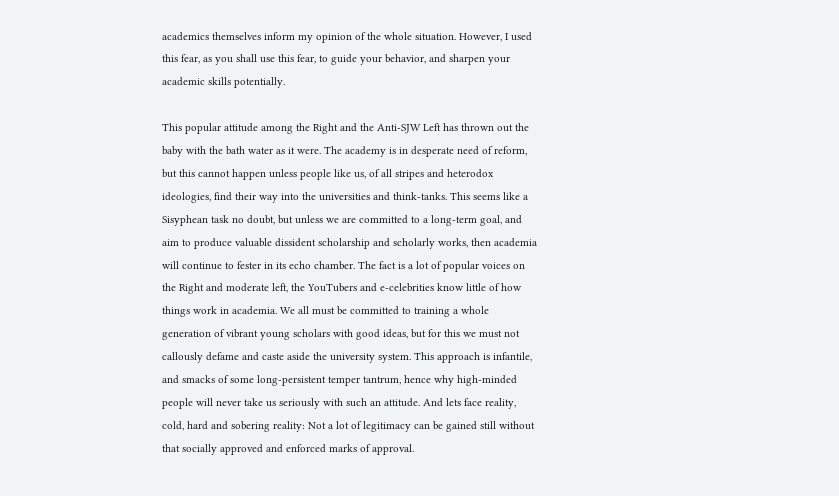academics themselves inform my opinion of the whole situation. However, I used this fear, as you shall use this fear, to guide your behavior, and sharpen your academic skills potentially.

This popular attitude among the Right and the Anti-SJW Left has thrown out the baby with the bath water as it were. The academy is in desperate need of reform, but this cannot happen unless people like us, of all stripes and heterodox ideologies, find their way into the universities and think-tanks. This seems like a Sisyphean task no doubt, but unless we are committed to a long-term goal, and aim to produce valuable dissident scholarship and scholarly works, then academia will continue to fester in its echo chamber. The fact is a lot of popular voices on the Right and moderate left, the YouTubers and e-celebrities know little of how things work in academia. We all must be committed to training a whole generation of vibrant young scholars with good ideas, but for this we must not callously defame and caste aside the university system. This approach is infantile, and smacks of some long-persistent temper tantrum, hence why high-minded people will never take us seriously with such an attitude. And lets face reality, cold, hard and sobering reality: Not a lot of legitimacy can be gained still without that socially approved and enforced marks of approval.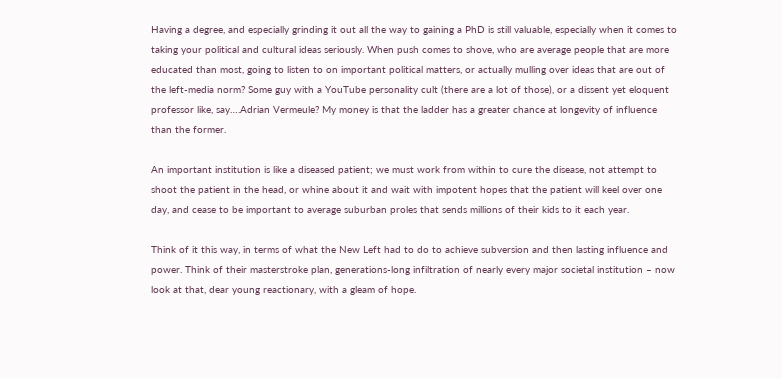Having a degree, and especially grinding it out all the way to gaining a PhD is still valuable, especially when it comes to taking your political and cultural ideas seriously. When push comes to shove, who are average people that are more educated than most, going to listen to on important political matters, or actually mulling over ideas that are out of the left-media norm? Some guy with a YouTube personality cult (there are a lot of those), or a dissent yet eloquent professor like, say….Adrian Vermeule? My money is that the ladder has a greater chance at longevity of influence than the former.

An important institution is like a diseased patient; we must work from within to cure the disease, not attempt to shoot the patient in the head, or whine about it and wait with impotent hopes that the patient will keel over one day, and cease to be important to average suburban proles that sends millions of their kids to it each year.

Think of it this way, in terms of what the New Left had to do to achieve subversion and then lasting influence and power. Think of their masterstroke plan, generations-long infiltration of nearly every major societal institution – now look at that, dear young reactionary, with a gleam of hope.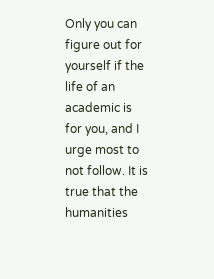Only you can figure out for yourself if the life of an academic is for you, and I urge most to not follow. It is true that the humanities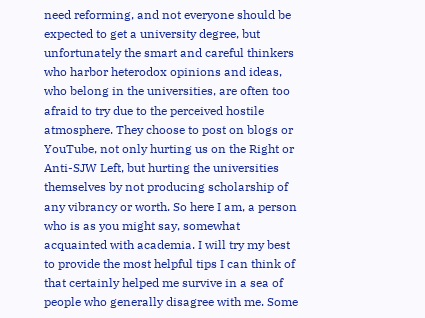need reforming, and not everyone should be expected to get a university degree, but unfortunately the smart and careful thinkers who harbor heterodox opinions and ideas, who belong in the universities, are often too afraid to try due to the perceived hostile atmosphere. They choose to post on blogs or YouTube, not only hurting us on the Right or Anti-SJW Left, but hurting the universities themselves by not producing scholarship of any vibrancy or worth. So here I am, a person who is as you might say, somewhat acquainted with academia. I will try my best to provide the most helpful tips I can think of that certainly helped me survive in a sea of people who generally disagree with me. Some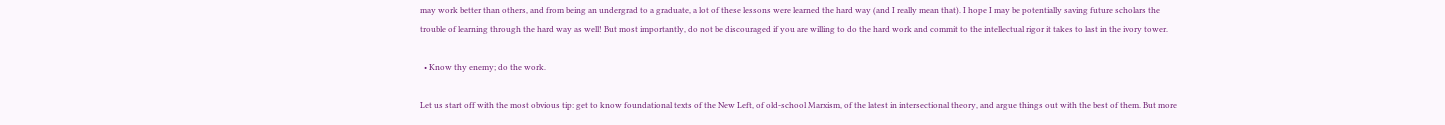may work better than others, and from being an undergrad to a graduate, a lot of these lessons were learned the hard way (and I really mean that). I hope I may be potentially saving future scholars the trouble of learning through the hard way as well! But most importantly, do not be discouraged if you are willing to do the hard work and commit to the intellectual rigor it takes to last in the ivory tower.

  • Know thy enemy; do the work.

Let us start off with the most obvious tip: get to know foundational texts of the New Left, of old-school Marxism, of the latest in intersectional theory, and argue things out with the best of them. But more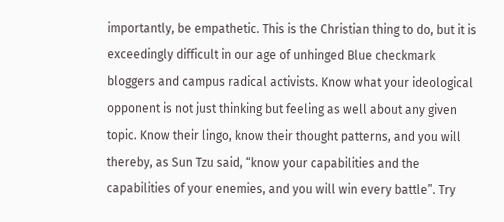importantly, be empathetic. This is the Christian thing to do, but it is exceedingly difficult in our age of unhinged Blue checkmark bloggers and campus radical activists. Know what your ideological opponent is not just thinking but feeling as well about any given topic. Know their lingo, know their thought patterns, and you will thereby, as Sun Tzu said, “know your capabilities and the capabilities of your enemies, and you will win every battle”. Try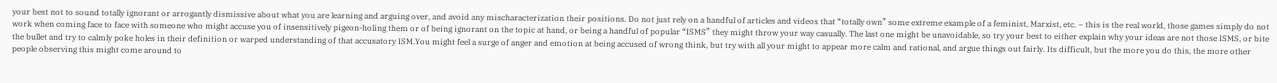your best not to sound totally ignorant or arrogantly dismissive about what you are learning and arguing over, and avoid any mischaracterization their positions. Do not just rely on a handful of articles and videos that “totally own” some extreme example of a feminist, Marxist, etc. – this is the real world, those games simply do not work when coming face to face with someone who might accuse you of insensitively pigeon-holing them or of being ignorant on the topic at hand, or being a handful of popular “ISMS” they might throw your way casually. The last one might be unavoidable, so try your best to either explain why your ideas are not those ISMS, or bite the bullet and try to calmly poke holes in their definition or warped understanding of that accusatory ISM.You might feel a surge of anger and emotion at being accused of wrong think, but try with all your might to appear more calm and rational, and argue things out fairly. Its difficult, but the more you do this, the more other people observing this might come around to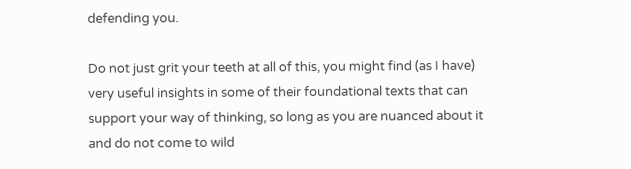defending you.

Do not just grit your teeth at all of this, you might find (as I have) very useful insights in some of their foundational texts that can support your way of thinking, so long as you are nuanced about it and do not come to wild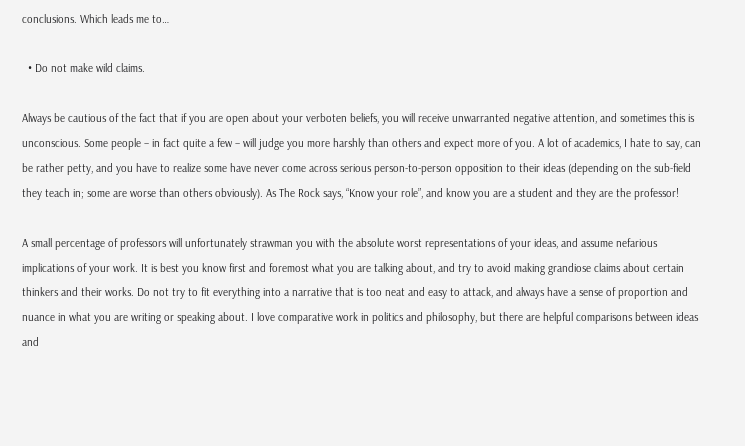conclusions. Which leads me to…

  • Do not make wild claims.

Always be cautious of the fact that if you are open about your verboten beliefs, you will receive unwarranted negative attention, and sometimes this is unconscious. Some people – in fact quite a few – will judge you more harshly than others and expect more of you. A lot of academics, I hate to say, can be rather petty, and you have to realize some have never come across serious person-to-person opposition to their ideas (depending on the sub-field they teach in; some are worse than others obviously). As The Rock says, “Know your role”, and know you are a student and they are the professor!

A small percentage of professors will unfortunately strawman you with the absolute worst representations of your ideas, and assume nefarious implications of your work. It is best you know first and foremost what you are talking about, and try to avoid making grandiose claims about certain thinkers and their works. Do not try to fit everything into a narrative that is too neat and easy to attack, and always have a sense of proportion and nuance in what you are writing or speaking about. I love comparative work in politics and philosophy, but there are helpful comparisons between ideas and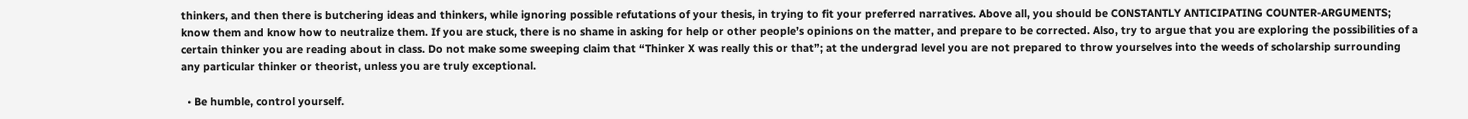thinkers, and then there is butchering ideas and thinkers, while ignoring possible refutations of your thesis, in trying to fit your preferred narratives. Above all, you should be CONSTANTLY ANTICIPATING COUNTER-ARGUMENTS; know them and know how to neutralize them. If you are stuck, there is no shame in asking for help or other people’s opinions on the matter, and prepare to be corrected. Also, try to argue that you are exploring the possibilities of a certain thinker you are reading about in class. Do not make some sweeping claim that “Thinker X was really this or that”; at the undergrad level you are not prepared to throw yourselves into the weeds of scholarship surrounding any particular thinker or theorist, unless you are truly exceptional.

  • Be humble, control yourself.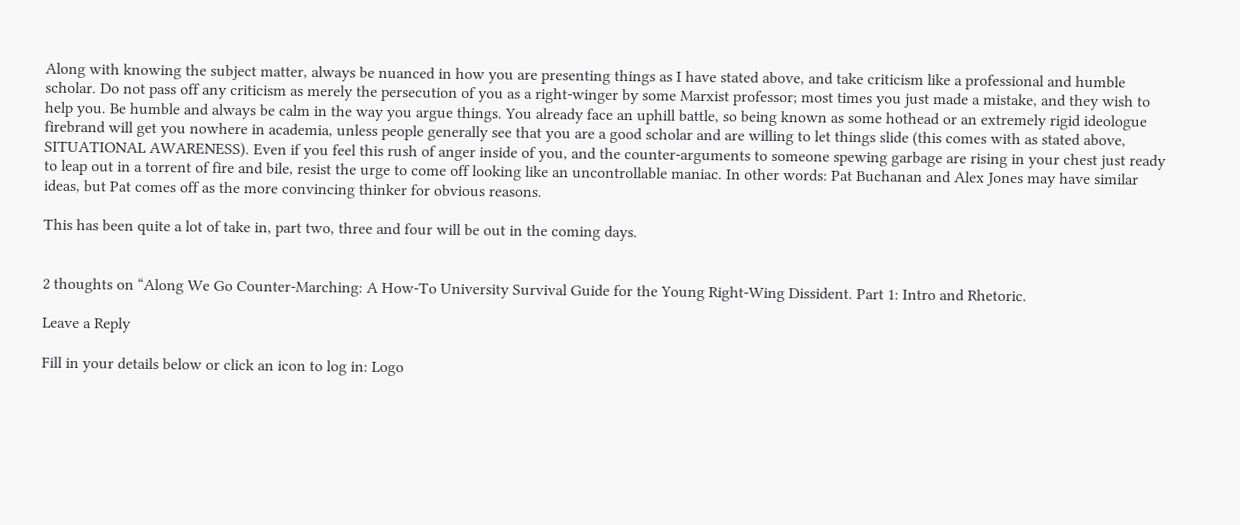Along with knowing the subject matter, always be nuanced in how you are presenting things as I have stated above, and take criticism like a professional and humble scholar. Do not pass off any criticism as merely the persecution of you as a right-winger by some Marxist professor; most times you just made a mistake, and they wish to help you. Be humble and always be calm in the way you argue things. You already face an uphill battle, so being known as some hothead or an extremely rigid ideologue firebrand will get you nowhere in academia, unless people generally see that you are a good scholar and are willing to let things slide (this comes with as stated above, SITUATIONAL AWARENESS). Even if you feel this rush of anger inside of you, and the counter-arguments to someone spewing garbage are rising in your chest just ready to leap out in a torrent of fire and bile, resist the urge to come off looking like an uncontrollable maniac. In other words: Pat Buchanan and Alex Jones may have similar ideas, but Pat comes off as the more convincing thinker for obvious reasons.

This has been quite a lot of take in, part two, three and four will be out in the coming days.


2 thoughts on “Along We Go Counter-Marching: A How-To University Survival Guide for the Young Right-Wing Dissident. Part 1: Intro and Rhetoric.

Leave a Reply

Fill in your details below or click an icon to log in: Logo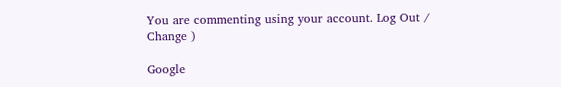You are commenting using your account. Log Out /  Change )

Google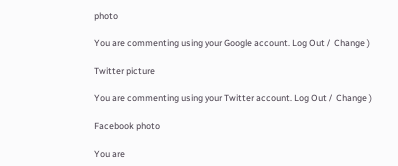photo

You are commenting using your Google account. Log Out /  Change )

Twitter picture

You are commenting using your Twitter account. Log Out /  Change )

Facebook photo

You are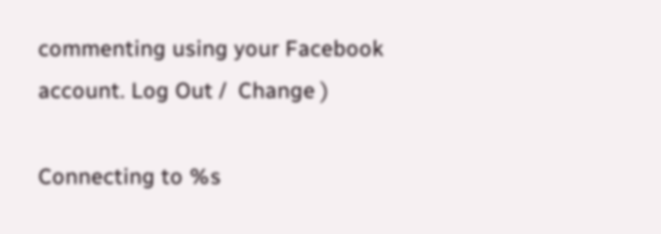commenting using your Facebook account. Log Out /  Change )

Connecting to %s